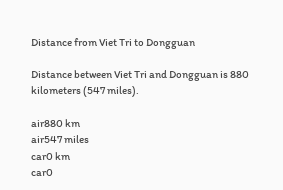Distance from Viet Tri to Dongguan

Distance between Viet Tri and Dongguan is 880 kilometers (547 miles).

air880 km
air547 miles
car0 km
car0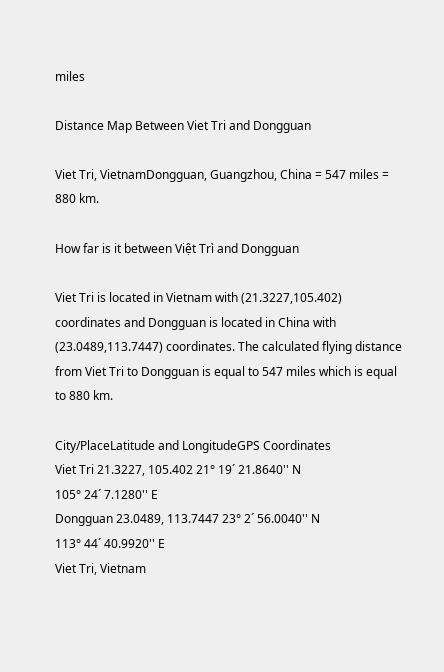miles

Distance Map Between Viet Tri and Dongguan

Viet Tri, VietnamDongguan, Guangzhou, China = 547 miles = 880 km.

How far is it between Việt Trì and Dongguan

Viet Tri is located in Vietnam with (21.3227,105.402) coordinates and Dongguan is located in China with (23.0489,113.7447) coordinates. The calculated flying distance from Viet Tri to Dongguan is equal to 547 miles which is equal to 880 km.

City/PlaceLatitude and LongitudeGPS Coordinates
Viet Tri 21.3227, 105.402 21° 19´ 21.8640'' N
105° 24´ 7.1280'' E
Dongguan 23.0489, 113.7447 23° 2´ 56.0040'' N
113° 44´ 40.9920'' E
Viet Tri, Vietnam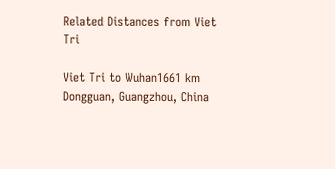Related Distances from Viet Tri

Viet Tri to Wuhan1661 km
Dongguan, Guangzhou, China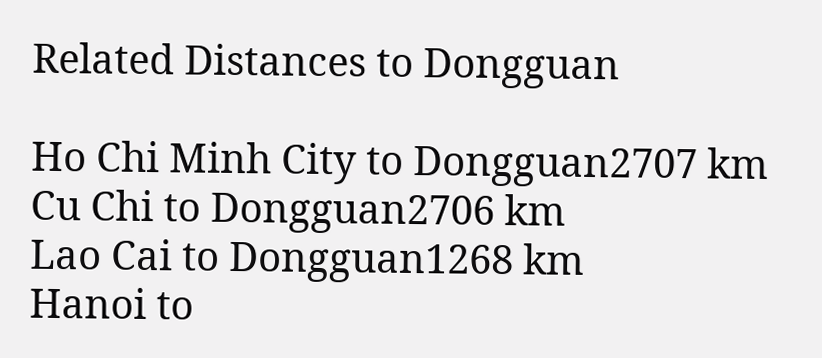Related Distances to Dongguan

Ho Chi Minh City to Dongguan2707 km
Cu Chi to Dongguan2706 km
Lao Cai to Dongguan1268 km
Hanoi to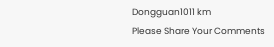Dongguan1011 km
Please Share Your Comments